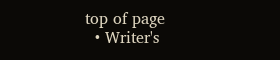top of page
  • Writer's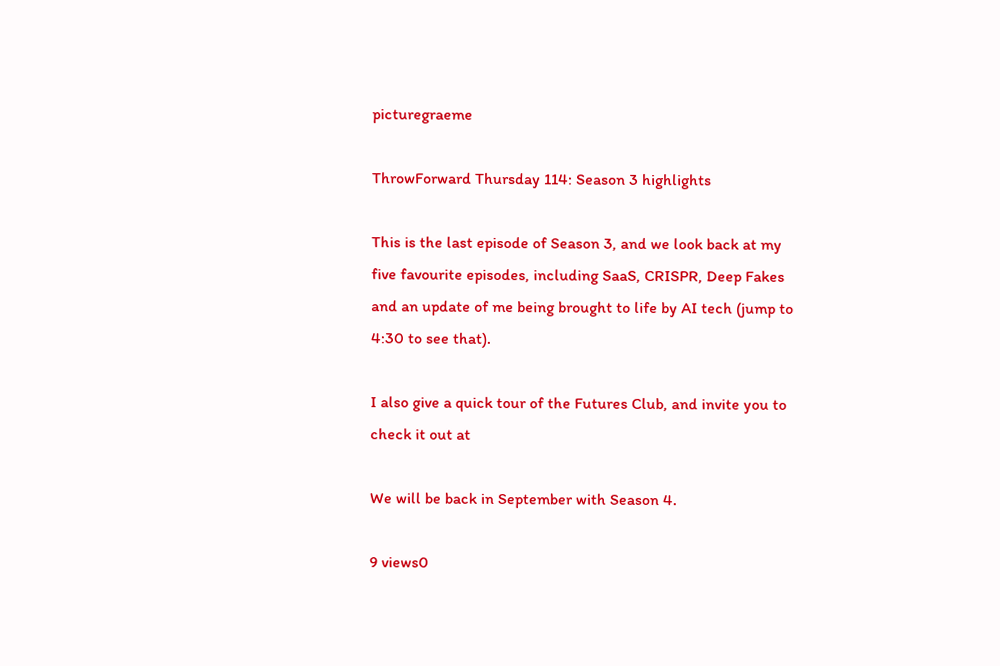picturegraeme

ThrowForward Thursday 114: Season 3 highlights

This is the last episode of Season 3, and we look back at my five favourite episodes, including SaaS, CRISPR, Deep Fakes and an update of me being brought to life by AI tech (jump to 4:30 to see that).

I also give a quick tour of the Futures Club, and invite you to check it out at

We will be back in September with Season 4.

9 views0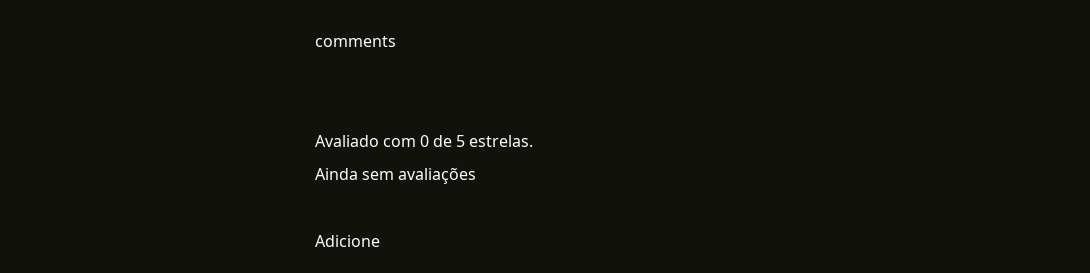comments


Avaliado com 0 de 5 estrelas.
Ainda sem avaliações

Adicione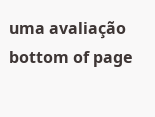uma avaliação
bottom of page